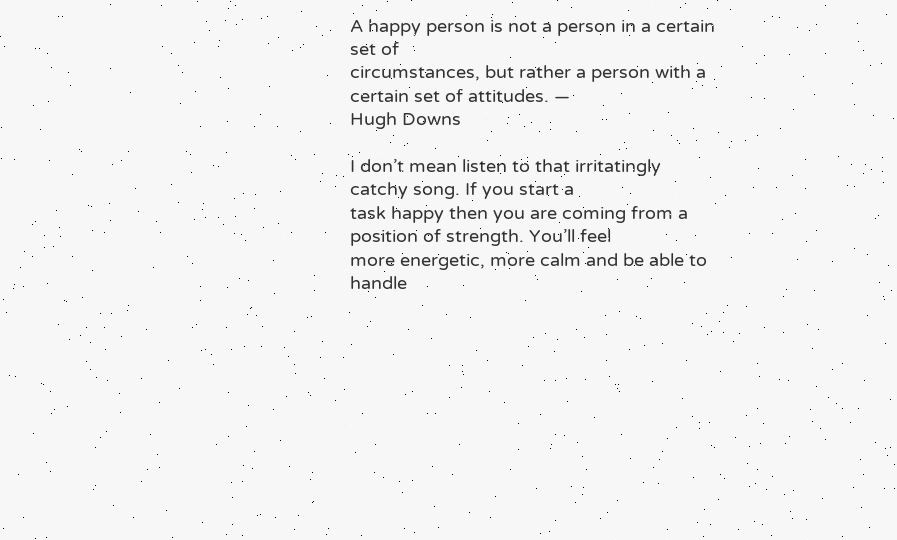A happy person is not a person in a certain set of
circumstances, but rather a person with a certain set of attitudes. —
Hugh Downs

I don’t mean listen to that irritatingly catchy song. If you start a
task happy then you are coming from a position of strength. You’ll feel
more energetic, more calm and be able to handle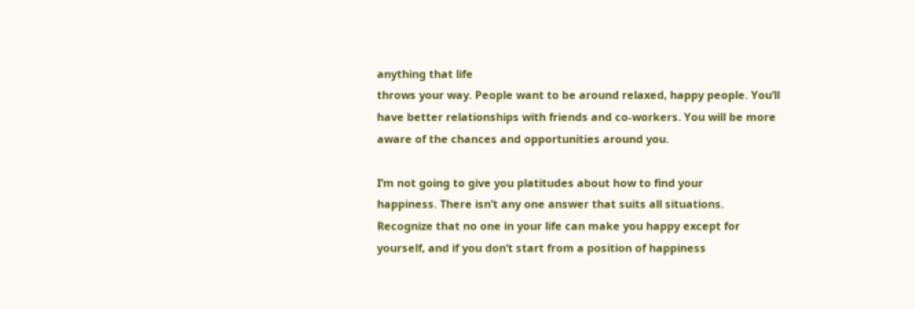anything that life
throws your way. People want to be around relaxed, happy people. You’ll have better relationships with friends and co-workers. You will be more aware of the chances and opportunities around you.

I’m not going to give you platitudes about how to find your
happiness. There isn’t any one answer that suits all situations.
Recognize that no one in your life can make you happy except for
yourself, and if you don’t start from a position of happiness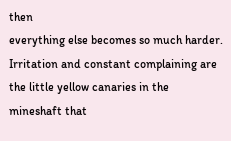then
everything else becomes so much harder. Irritation and constant complaining are the little yellow canaries in the mineshaft that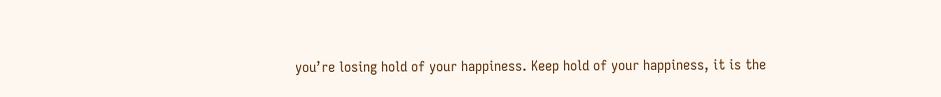you’re losing hold of your happiness. Keep hold of your happiness, it is the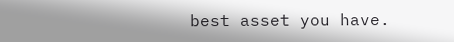best asset you have.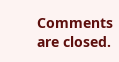Comments are closed.